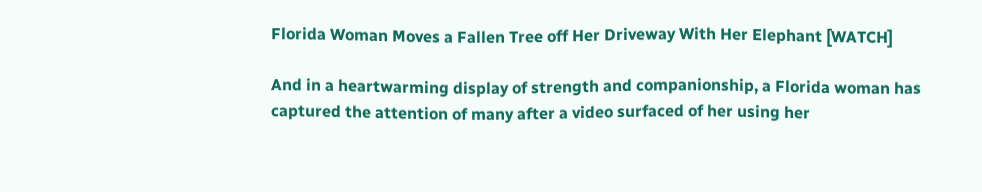Florida Woman Moves a Fallen Tree off Her Driveway With Her Elephant [WATCH]

And in a heartwarming display of strength and companionship, a Florida woman has captured the attention of many after a video surfaced of her using her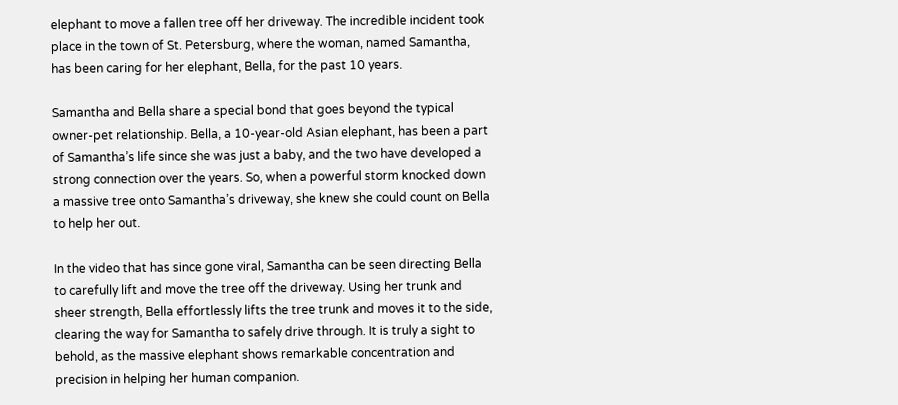elephant to move a fallen tree off her driveway. The incredible incident took place in the town of St. Petersburg, where the woman, named Samantha, has been caring for her elephant, Bella, for the past 10 years.

Samantha and Bella share a special bond that goes beyond the typical owner-pet relationship. Bella, a 10-year-old Asian elephant, has been a part of Samantha’s life since she was just a baby, and the two have developed a strong connection over the years. So, when a powerful storm knocked down a massive tree onto Samantha’s driveway, she knew she could count on Bella to help her out.

In the video that has since gone viral, Samantha can be seen directing Bella to carefully lift and move the tree off the driveway. Using her trunk and sheer strength, Bella effortlessly lifts the tree trunk and moves it to the side, clearing the way for Samantha to safely drive through. It is truly a sight to behold, as the massive elephant shows remarkable concentration and precision in helping her human companion.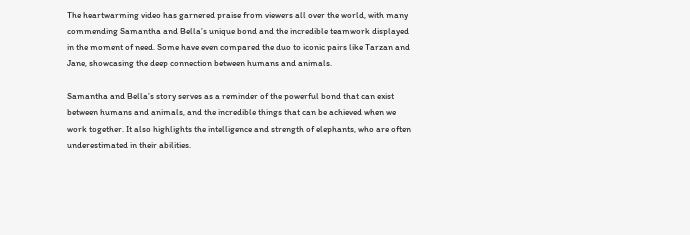The heartwarming video has garnered praise from viewers all over the world, with many commending Samantha and Bella’s unique bond and the incredible teamwork displayed in the moment of need. Some have even compared the duo to iconic pairs like Tarzan and Jane, showcasing the deep connection between humans and animals.

Samantha and Bella’s story serves as a reminder of the powerful bond that can exist between humans and animals, and the incredible things that can be achieved when we work together. It also highlights the intelligence and strength of elephants, who are often underestimated in their abilities.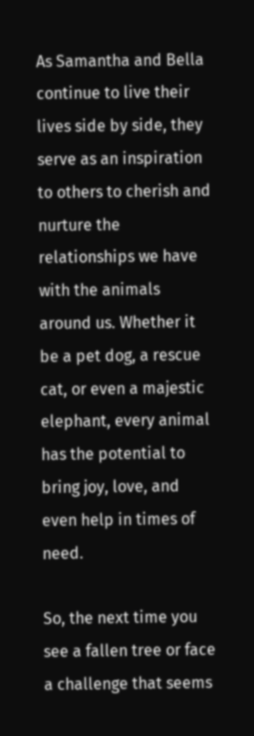As Samantha and Bella continue to live their lives side by side, they serve as an inspiration to others to cherish and nurture the relationships we have with the animals around us. Whether it be a pet dog, a rescue cat, or even a majestic elephant, every animal has the potential to bring joy, love, and even help in times of need.

So, the next time you see a fallen tree or face a challenge that seems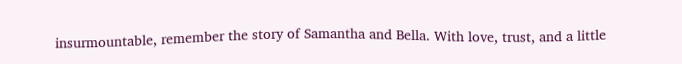insurmountable, remember the story of Samantha and Bella. With love, trust, and a little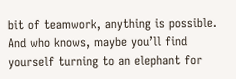bit of teamwork, anything is possible. And who knows, maybe you’ll find yourself turning to an elephant for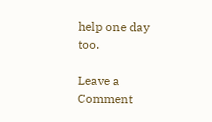help one day too.

Leave a Comment